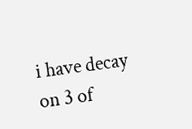i have decay on 3 of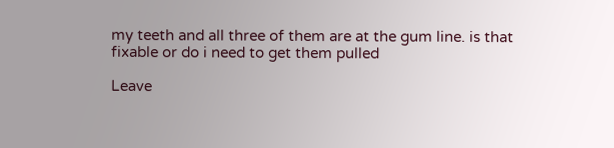my teeth and all three of them are at the gum line. is that fixable or do i need to get them pulled

Leave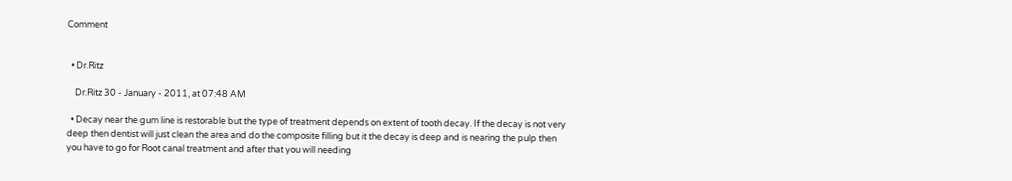Comment


  • Dr.Ritz

    Dr.Ritz 30 - January - 2011, at 07:48 AM

  • Decay near the gum line is restorable but the type of treatment depends on extent of tooth decay. If the decay is not very deep then dentist will just clean the area and do the composite filling but it the decay is deep and is nearing the pulp then you have to go for Root canal treatment and after that you will needing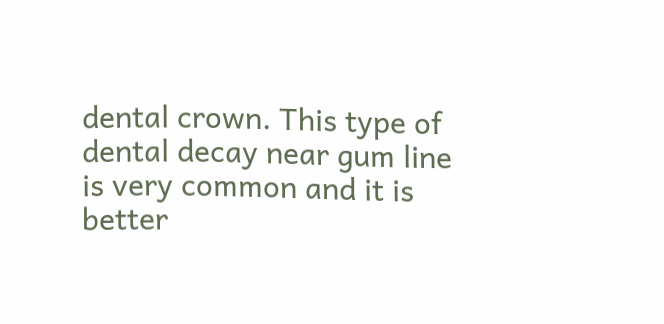dental crown. This type of dental decay near gum line is very common and it is better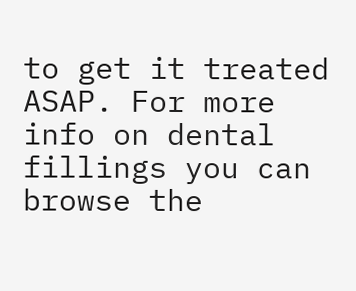to get it treated ASAP. For more info on dental fillings you can browse the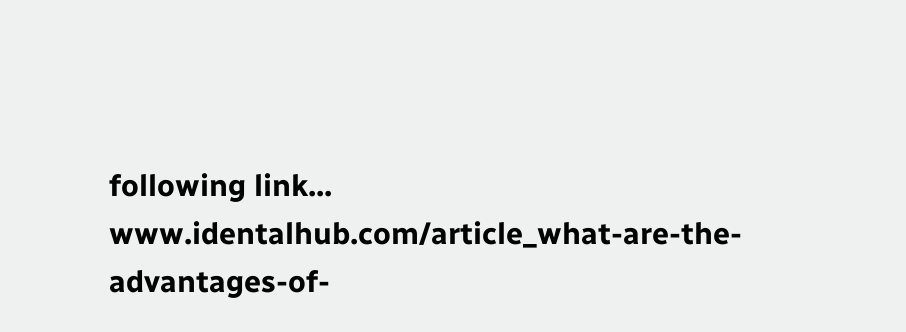following link... www.identalhub.com/article_what-are-the-advantages-of-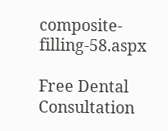composite-filling-58.aspx

Free Dental Consultation